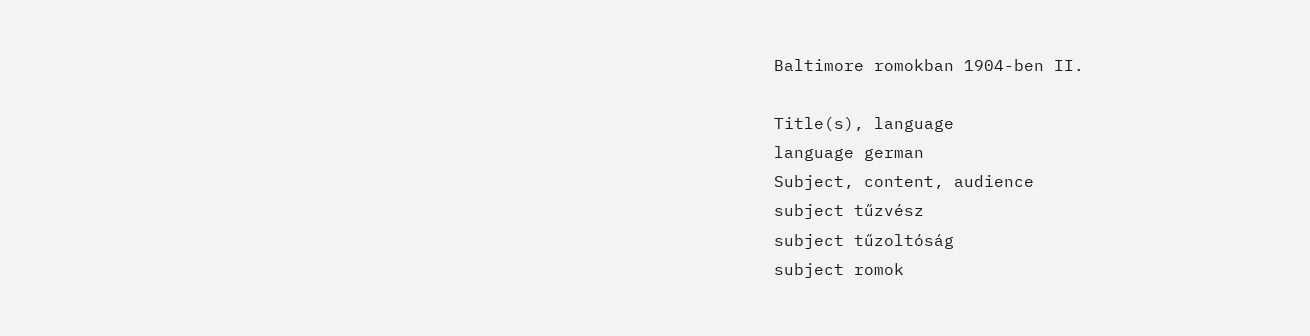Baltimore romokban 1904-ben II.

Title(s), language
language german
Subject, content, audience
subject tűzvész
subject tűzoltóság
subject romok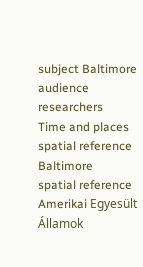subject Baltimore
audience researchers
Time and places
spatial reference Baltimore
spatial reference Amerikai Egyesült Államok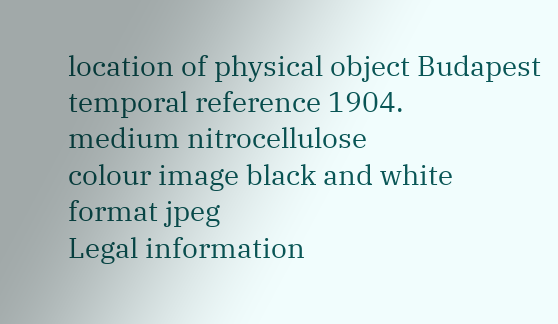location of physical object Budapest
temporal reference 1904.
medium nitrocellulose
colour image black and white
format jpeg
Legal information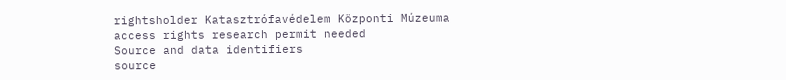rightsholder Katasztrófavédelem Központi Múzeuma
access rights research permit needed
Source and data identifiers
source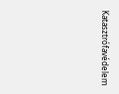Katasztrófavédelem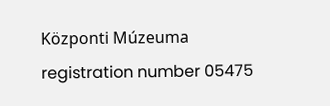Központi Múzeuma
registration number 05475